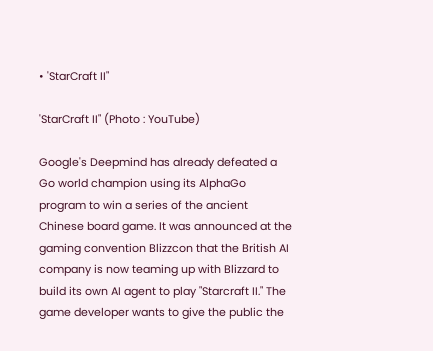• 'StarCraft II"

'StarCraft II" (Photo : YouTube)

Google's Deepmind has already defeated a Go world champion using its AlphaGo program to win a series of the ancient Chinese board game. It was announced at the gaming convention Blizzcon that the British AI company is now teaming up with Blizzard to build its own AI agent to play "Starcraft II." The game developer wants to give the public the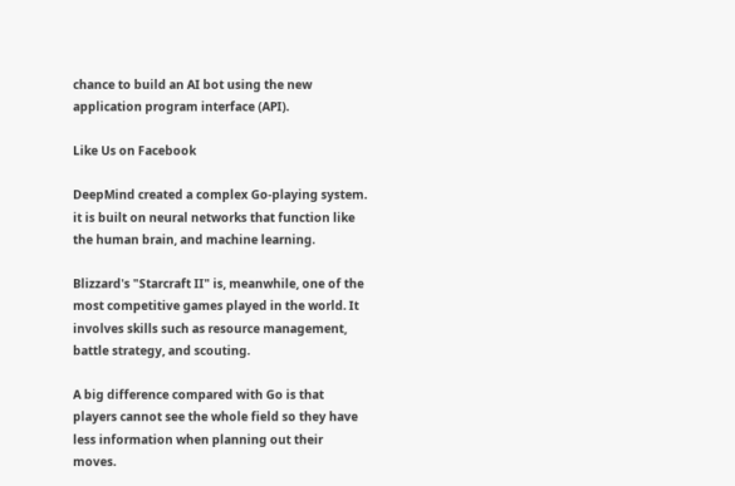chance to build an AI bot using the new application program interface (API).

Like Us on Facebook

DeepMind created a complex Go-playing system. it is built on neural networks that function like the human brain, and machine learning.

Blizzard's "Starcraft II" is, meanwhile, one of the most competitive games played in the world. It involves skills such as resource management, battle strategy, and scouting.

A big difference compared with Go is that players cannot see the whole field so they have less information when planning out their moves.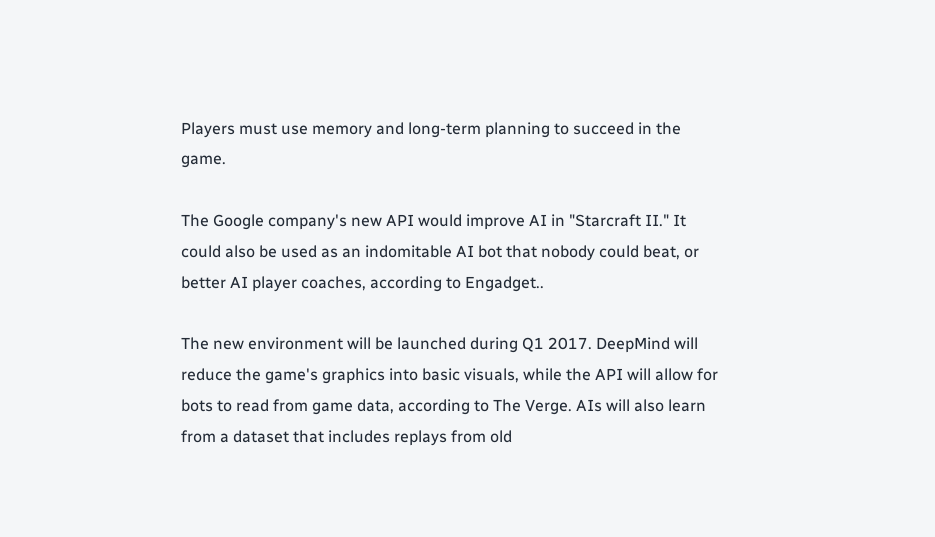Players must use memory and long-term planning to succeed in the game.

The Google company's new API would improve AI in "Starcraft II." It could also be used as an indomitable AI bot that nobody could beat, or better AI player coaches, according to Engadget..

The new environment will be launched during Q1 2017. DeepMind will reduce the game's graphics into basic visuals, while the API will allow for bots to read from game data, according to The Verge. AIs will also learn from a dataset that includes replays from old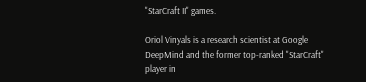"StarCraft II" games.

Oriol Vinyals is a research scientist at Google DeepMind and the former top-ranked "StarCraft" player in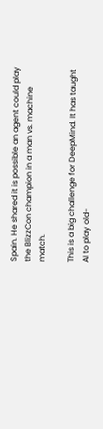Spain. He shared it is possible an agent could play the BlizzCon champion in a man vs. machine match.

This is a big challenge for DeepMind. It has taught AI to play old-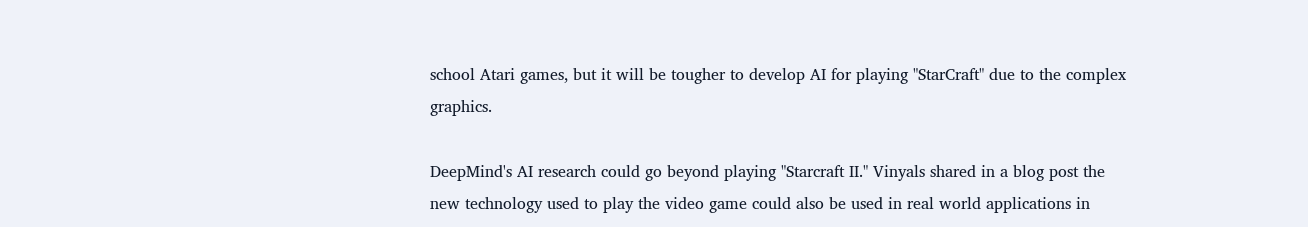school Atari games, but it will be tougher to develop AI for playing "StarCraft" due to the complex graphics.

DeepMind's AI research could go beyond playing "Starcraft II." Vinyals shared in a blog post the new technology used to play the video game could also be used in real world applications in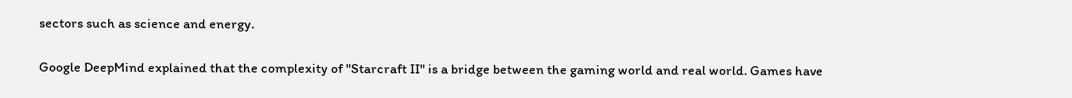sectors such as science and energy.

Google DeepMind explained that the complexity of "Starcraft II" is a bridge between the gaming world and real world. Games have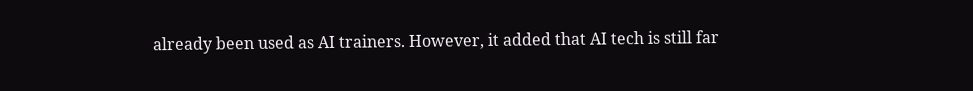already been used as AI trainers. However, it added that AI tech is still far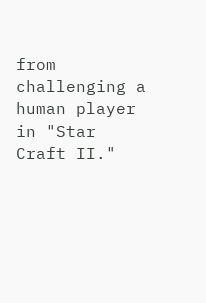from challenging a human player in "Star Craft II."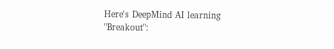Here's DeepMind AI learning "Breakout":